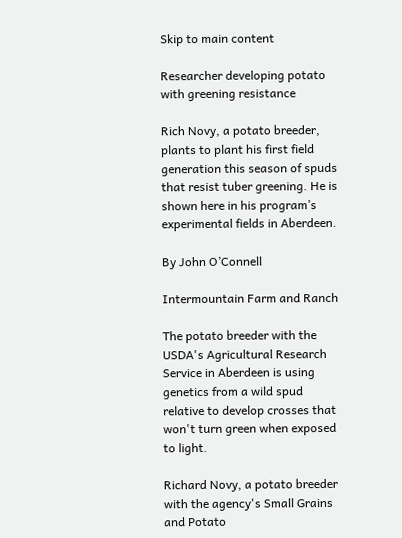Skip to main content

Researcher developing potato with greening resistance

Rich Novy, a potato breeder, plants to plant his first field generation this season of spuds that resist tuber greening. He is shown here in his program’s experimental fields in Aberdeen.

By John O’Connell

Intermountain Farm and Ranch

The potato breeder with the USDA's Agricultural Research Service in Aberdeen is using genetics from a wild spud relative to develop crosses that won't turn green when exposed to light.

Richard Novy, a potato breeder with the agency's Small Grains and Potato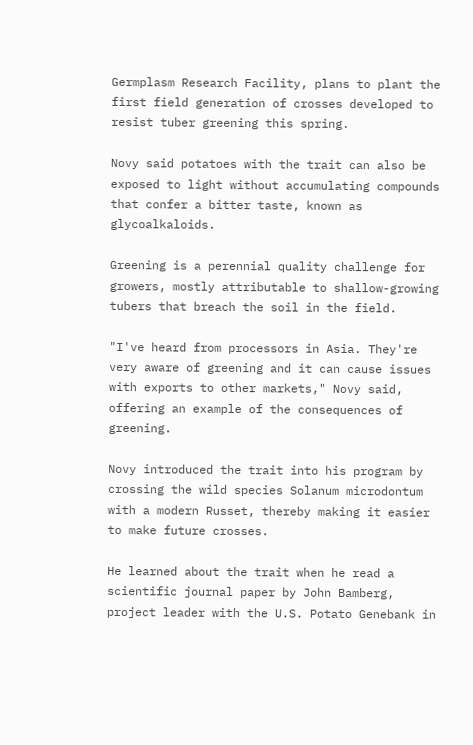Germplasm Research Facility, plans to plant the first field generation of crosses developed to resist tuber greening this spring.

Novy said potatoes with the trait can also be exposed to light without accumulating compounds that confer a bitter taste, known as glycoalkaloids.

Greening is a perennial quality challenge for growers, mostly attributable to shallow-growing tubers that breach the soil in the field.

"I've heard from processors in Asia. They're very aware of greening and it can cause issues with exports to other markets," Novy said, offering an example of the consequences of greening.

Novy introduced the trait into his program by crossing the wild species Solanum microdontum with a modern Russet, thereby making it easier to make future crosses.

He learned about the trait when he read a scientific journal paper by John Bamberg, project leader with the U.S. Potato Genebank in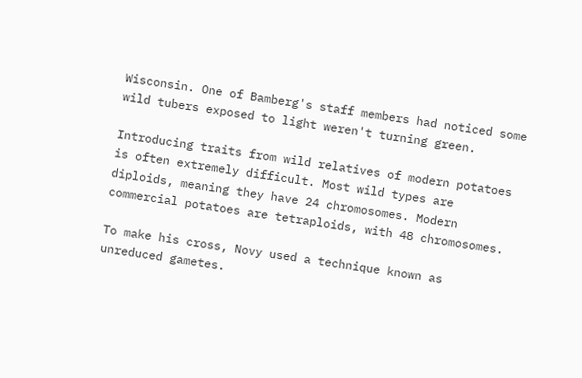Wisconsin. One of Bamberg's staff members had noticed some wild tubers exposed to light weren't turning green.

Introducing traits from wild relatives of modern potatoes is often extremely difficult. Most wild types are diploids, meaning they have 24 chromosomes. Modern commercial potatoes are tetraploids, with 48 chromosomes.

To make his cross, Novy used a technique known as unreduced gametes.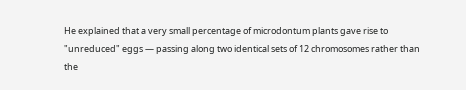He explained that a very small percentage of microdontum plants gave rise to "unreduced" eggs — passing along two identical sets of 12 chromosomes rather than the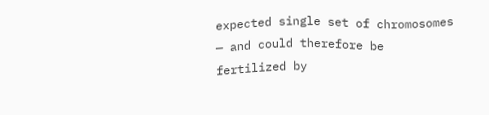expected single set of chromosomes — and could therefore be fertilized by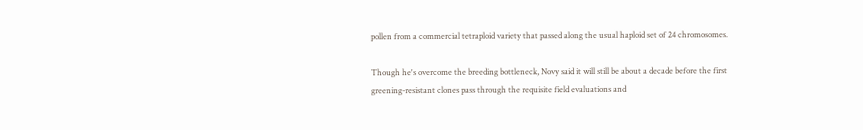pollen from a commercial tetraploid variety that passed along the usual haploid set of 24 chromosomes.

Though he's overcome the breeding bottleneck, Novy said it will still be about a decade before the first greening-resistant clones pass through the requisite field evaluations and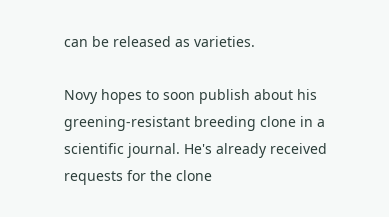can be released as varieties.

Novy hopes to soon publish about his greening-resistant breeding clone in a scientific journal. He's already received requests for the clone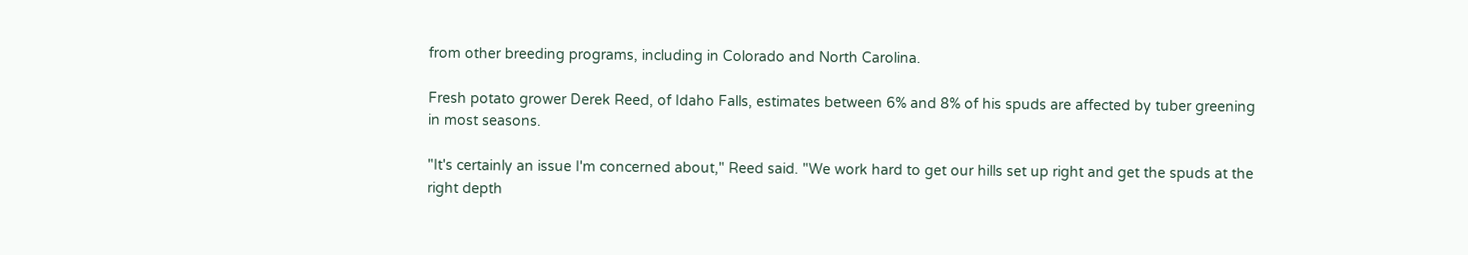from other breeding programs, including in Colorado and North Carolina.

Fresh potato grower Derek Reed, of Idaho Falls, estimates between 6% and 8% of his spuds are affected by tuber greening in most seasons.

"It's certainly an issue I'm concerned about," Reed said. "We work hard to get our hills set up right and get the spuds at the right depth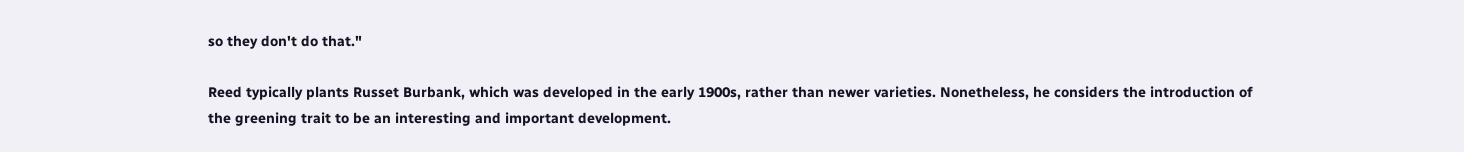so they don't do that."

Reed typically plants Russet Burbank, which was developed in the early 1900s, rather than newer varieties. Nonetheless, he considers the introduction of the greening trait to be an interesting and important development.